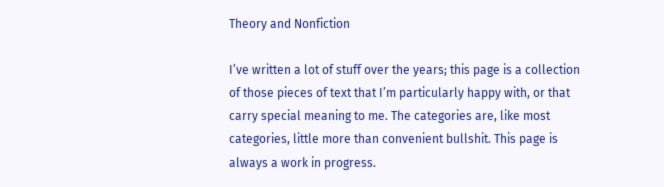Theory and Nonfiction

I’ve written a lot of stuff over the years; this page is a collection of those pieces of text that I’m particularly happy with, or that carry special meaning to me. The categories are, like most categories, little more than convenient bullshit. This page is always a work in progress.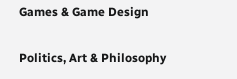Games & Game Design

Politics, Art & Philosophy